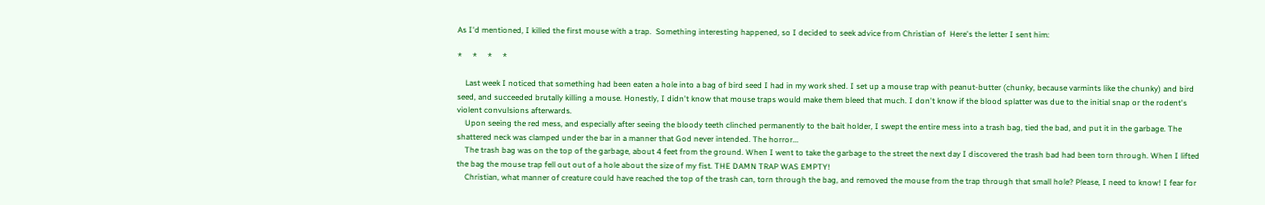As I'd mentioned, I killed the first mouse with a trap.  Something interesting happened, so I decided to seek advice from Christian of  Here's the letter I sent him:

*     *     *     *

    Last week I noticed that something had been eaten a hole into a bag of bird seed I had in my work shed. I set up a mouse trap with peanut-butter (chunky, because varmints like the chunky) and bird seed, and succeeded brutally killing a mouse. Honestly, I didn't know that mouse traps would make them bleed that much. I don't know if the blood splatter was due to the initial snap or the rodent's violent convulsions afterwards.
    Upon seeing the red mess, and especially after seeing the bloody teeth clinched permanently to the bait holder, I swept the entire mess into a trash bag, tied the bad, and put it in the garbage. The shattered neck was clamped under the bar in a manner that God never intended. The horror...
    The trash bag was on the top of the garbage, about 4 feet from the ground. When I went to take the garbage to the street the next day I discovered the trash bad had been torn through. When I lifted the bag the mouse trap fell out out of a hole about the size of my fist. THE DAMN TRAP WAS EMPTY!
    Christian, what manner of creature could have reached the top of the trash can, torn through the bag, and removed the mouse from the trap through that small hole? Please, I need to know! I fear for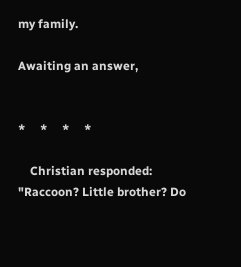my family.

Awaiting an answer,


*     *     *     *

    Christian responded: "Raccoon? Little brother? Do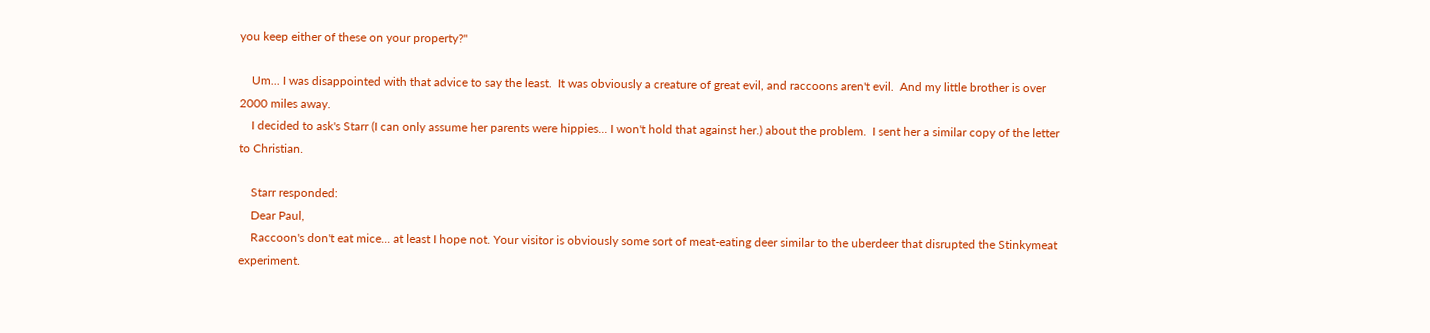you keep either of these on your property?"

    Um... I was disappointed with that advice to say the least.  It was obviously a creature of great evil, and raccoons aren't evil.  And my little brother is over 2000 miles away.
    I decided to ask's Starr (I can only assume her parents were hippies... I won't hold that against her.) about the problem.  I sent her a similar copy of the letter to Christian.

    Starr responded:
    Dear Paul,
    Raccoon's don't eat mice... at least I hope not. Your visitor is obviously some sort of meat-eating deer similar to the uberdeer that disrupted the Stinkymeat experiment.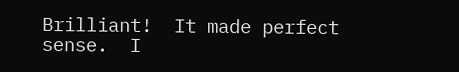Brilliant!  It made perfect sense.  I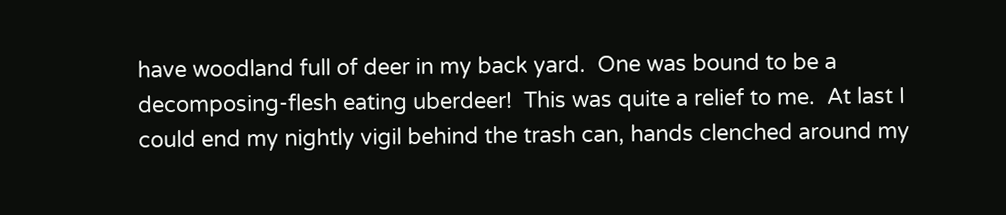have woodland full of deer in my back yard.  One was bound to be a decomposing-flesh eating uberdeer!  This was quite a relief to me.  At last I could end my nightly vigil behind the trash can, hands clenched around my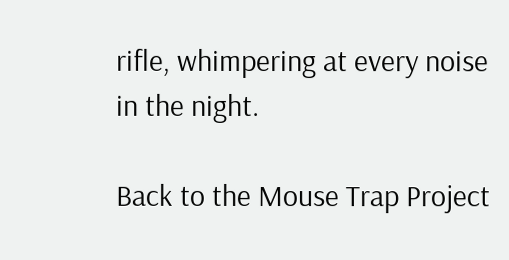rifle, whimpering at every noise in the night.

Back to the Mouse Trap Project